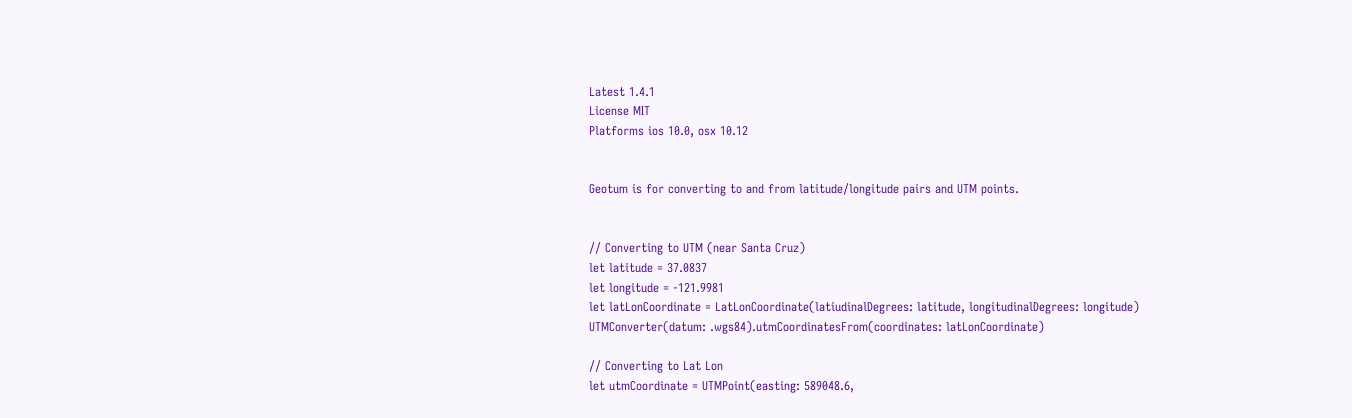Latest 1.4.1
License MIT
Platforms ios 10.0, osx 10.12


Geotum is for converting to and from latitude/longitude pairs and UTM points.


// Converting to UTM (near Santa Cruz)
let latitude = 37.0837
let longitude = -121.9981
let latLonCoordinate = LatLonCoordinate(latiudinalDegrees: latitude, longitudinalDegrees: longitude)
UTMConverter(datum: .wgs84).utmCoordinatesFrom(coordinates: latLonCoordinate)

// Converting to Lat Lon
let utmCoordinate = UTMPoint(easting: 589048.6,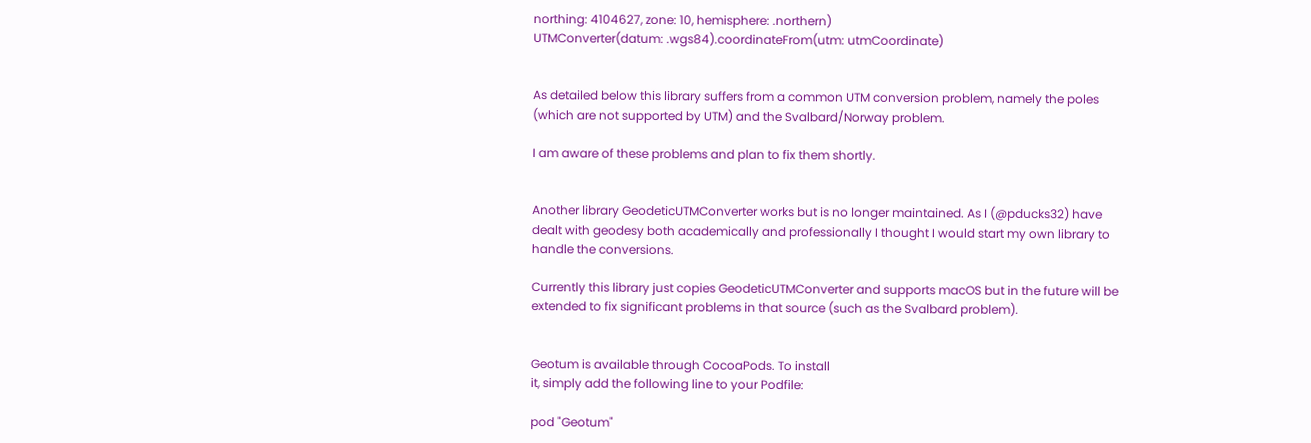northing: 4104627, zone: 10, hemisphere: .northern)
UTMConverter(datum: .wgs84).coordinateFrom(utm: utmCoordinate)


As detailed below this library suffers from a common UTM conversion problem, namely the poles (which are not supported by UTM) and the Svalbard/Norway problem.

I am aware of these problems and plan to fix them shortly.


Another library GeodeticUTMConverter works but is no longer maintained. As I (@pducks32) have dealt with geodesy both academically and professionally I thought I would start my own library to handle the conversions.

Currently this library just copies GeodeticUTMConverter and supports macOS but in the future will be extended to fix significant problems in that source (such as the Svalbard problem).


Geotum is available through CocoaPods. To install
it, simply add the following line to your Podfile:

pod "Geotum"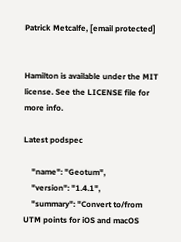Patrick Metcalfe, [email protected]


Hamilton is available under the MIT license. See the LICENSE file for more info.

Latest podspec

    "name": "Geotum",
    "version": "1.4.1",
    "summary": "Convert to/from UTM points for iOS and macOS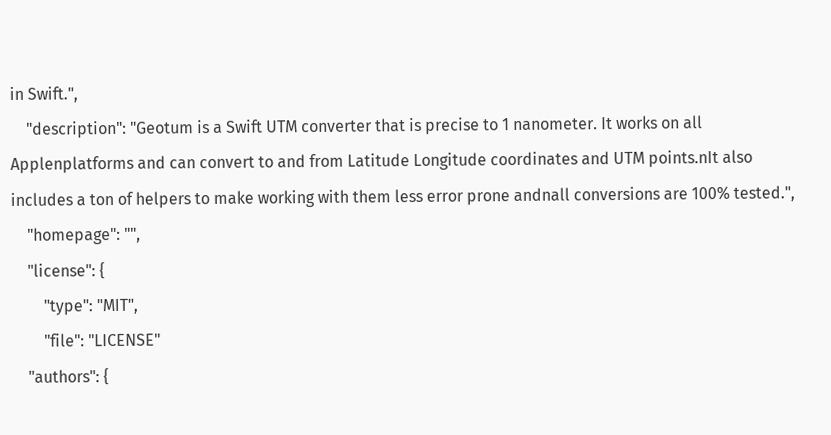in Swift.",
    "description": "Geotum is a Swift UTM converter that is precise to 1 nanometer. It works on all Applenplatforms and can convert to and from Latitude Longitude coordinates and UTM points.nIt also includes a ton of helpers to make working with them less error prone andnall conversions are 100% tested.",
    "homepage": "",
    "license": {
        "type": "MIT",
        "file": "LICENSE"
    "authors": {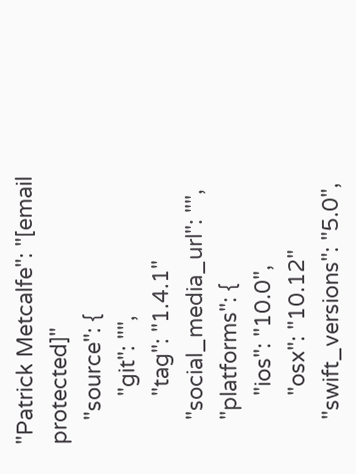"Patrick Metcalfe": "[email protected]"
    "source": {
        "git": "",
        "tag": "1.4.1"
    "social_media_url": "",
    "platforms": {
        "ios": "10.0",
        "osx": "10.12"
    "swift_versions": "5.0",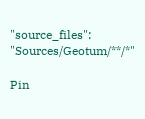"source_files": "Sources/Geotum/**/*"

Pin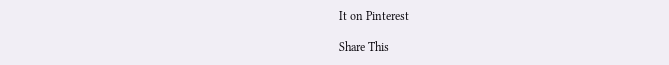It on Pinterest

Share This